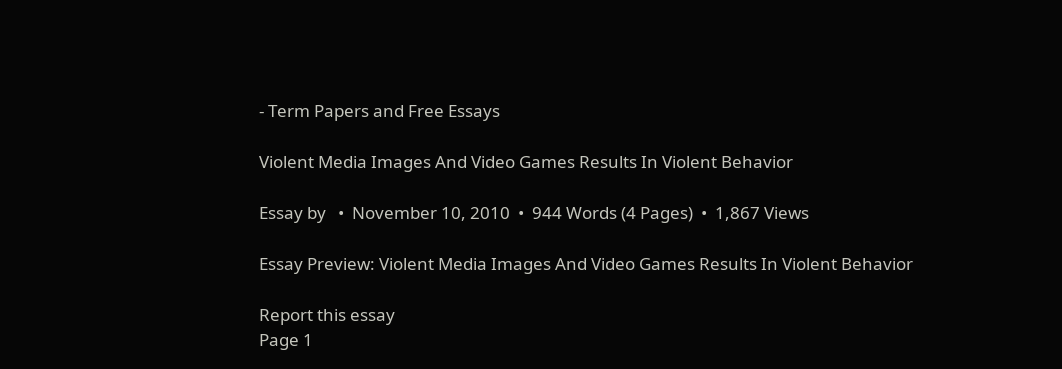- Term Papers and Free Essays

Violent Media Images And Video Games Results In Violent Behavior

Essay by   •  November 10, 2010  •  944 Words (4 Pages)  •  1,867 Views

Essay Preview: Violent Media Images And Video Games Results In Violent Behavior

Report this essay
Page 1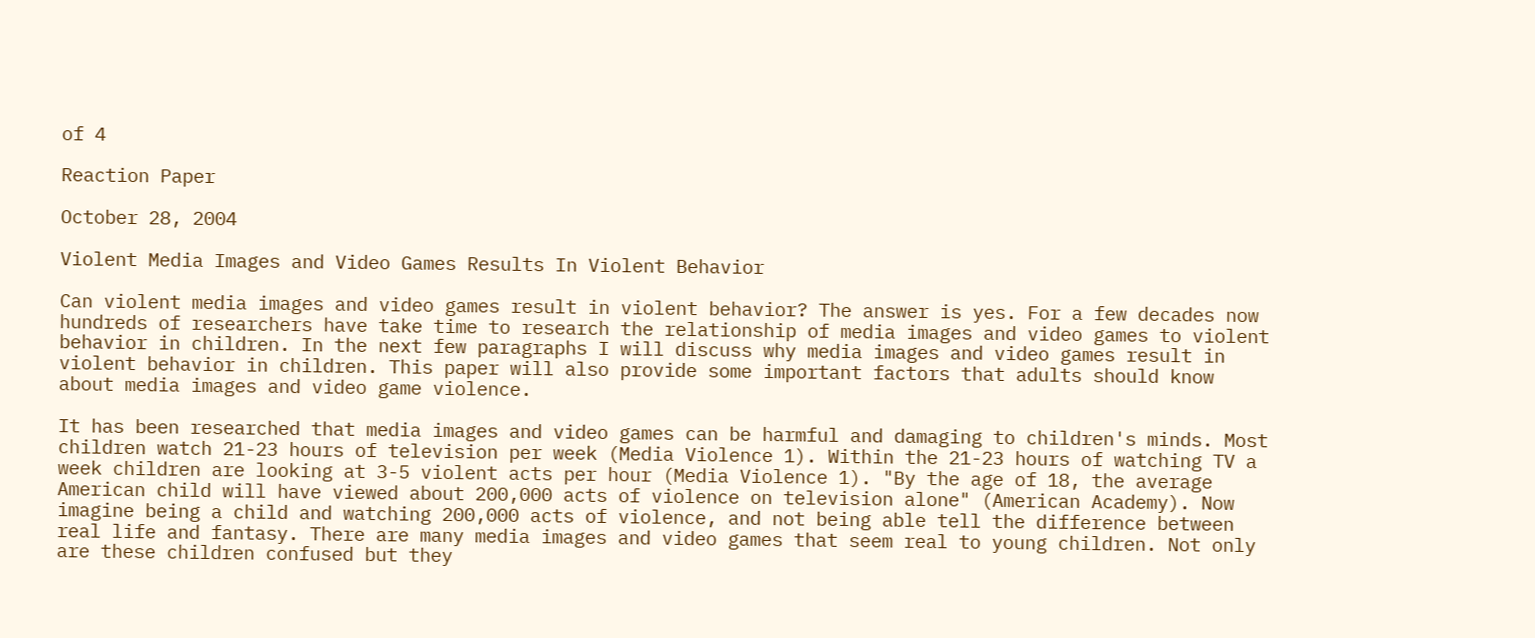of 4

Reaction Paper

October 28, 2004

Violent Media Images and Video Games Results In Violent Behavior

Can violent media images and video games result in violent behavior? The answer is yes. For a few decades now hundreds of researchers have take time to research the relationship of media images and video games to violent behavior in children. In the next few paragraphs I will discuss why media images and video games result in violent behavior in children. This paper will also provide some important factors that adults should know about media images and video game violence.

It has been researched that media images and video games can be harmful and damaging to children's minds. Most children watch 21-23 hours of television per week (Media Violence 1). Within the 21-23 hours of watching TV a week children are looking at 3-5 violent acts per hour (Media Violence 1). "By the age of 18, the average American child will have viewed about 200,000 acts of violence on television alone" (American Academy). Now imagine being a child and watching 200,000 acts of violence, and not being able tell the difference between real life and fantasy. There are many media images and video games that seem real to young children. Not only are these children confused but they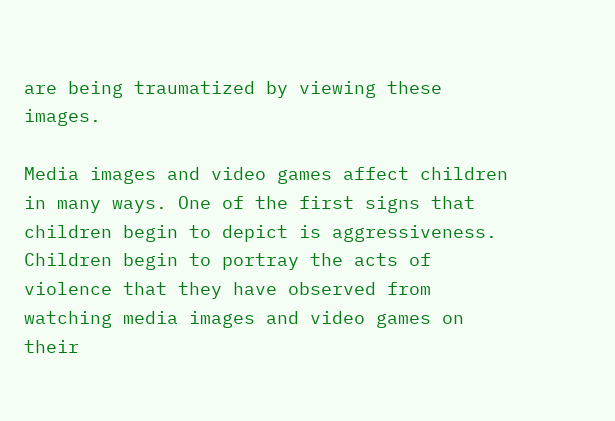are being traumatized by viewing these images.

Media images and video games affect children in many ways. One of the first signs that children begin to depict is aggressiveness. Children begin to portray the acts of violence that they have observed from watching media images and video games on their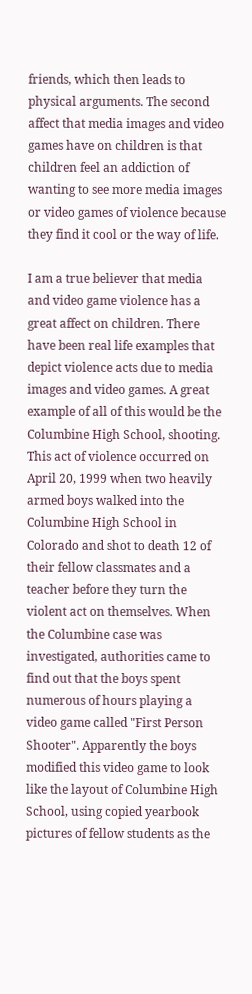friends, which then leads to physical arguments. The second affect that media images and video games have on children is that children feel an addiction of wanting to see more media images or video games of violence because they find it cool or the way of life.

I am a true believer that media and video game violence has a great affect on children. There have been real life examples that depict violence acts due to media images and video games. A great example of all of this would be the Columbine High School, shooting. This act of violence occurred on April 20, 1999 when two heavily armed boys walked into the Columbine High School in Colorado and shot to death 12 of their fellow classmates and a teacher before they turn the violent act on themselves. When the Columbine case was investigated, authorities came to find out that the boys spent numerous of hours playing a video game called "First Person Shooter". Apparently the boys modified this video game to look like the layout of Columbine High School, using copied yearbook pictures of fellow students as the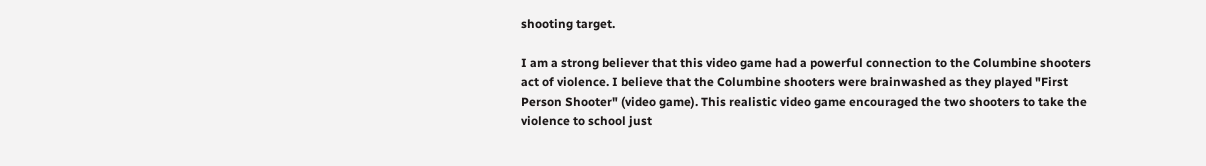shooting target.

I am a strong believer that this video game had a powerful connection to the Columbine shooters act of violence. I believe that the Columbine shooters were brainwashed as they played "First Person Shooter" (video game). This realistic video game encouraged the two shooters to take the violence to school just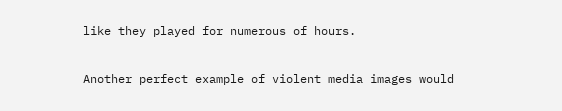like they played for numerous of hours.

Another perfect example of violent media images would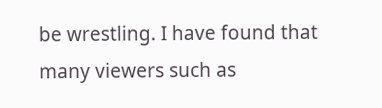be wrestling. I have found that many viewers such as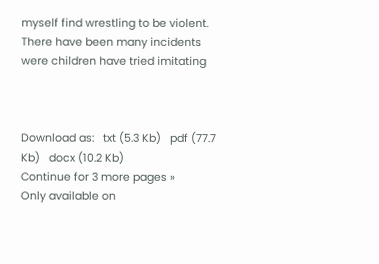myself find wrestling to be violent. There have been many incidents were children have tried imitating



Download as:   txt (5.3 Kb)   pdf (77.7 Kb)   docx (10.2 Kb)
Continue for 3 more pages »
Only available on